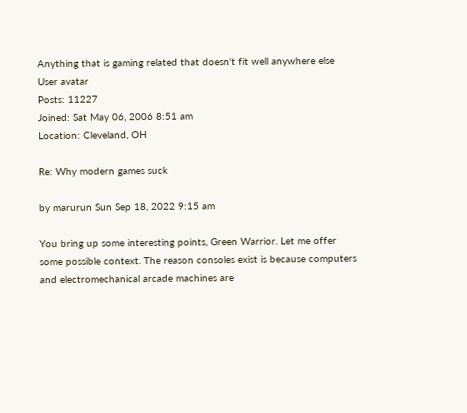Anything that is gaming related that doesn't fit well anywhere else
User avatar
Posts: 11227
Joined: Sat May 06, 2006 8:51 am
Location: Cleveland, OH

Re: Why modern games suck

by marurun Sun Sep 18, 2022 9:15 am

You bring up some interesting points, Green Warrior. Let me offer some possible context. The reason consoles exist is because computers and electromechanical arcade machines are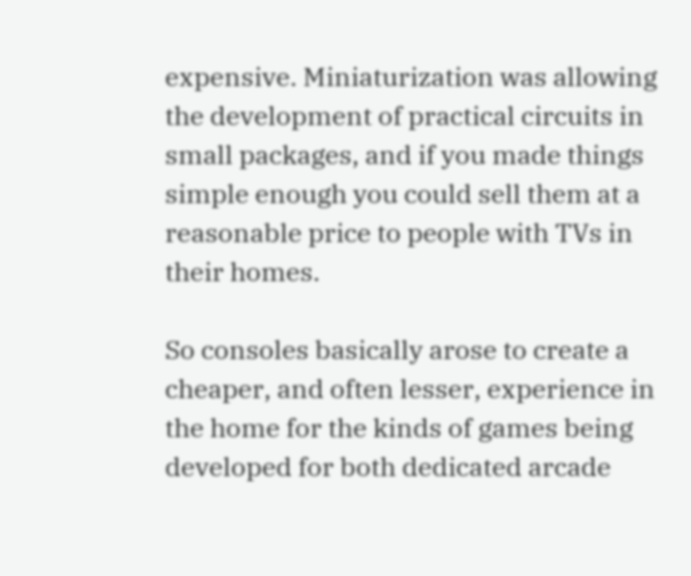expensive. Miniaturization was allowing the development of practical circuits in small packages, and if you made things simple enough you could sell them at a reasonable price to people with TVs in their homes.

So consoles basically arose to create a cheaper, and often lesser, experience in the home for the kinds of games being developed for both dedicated arcade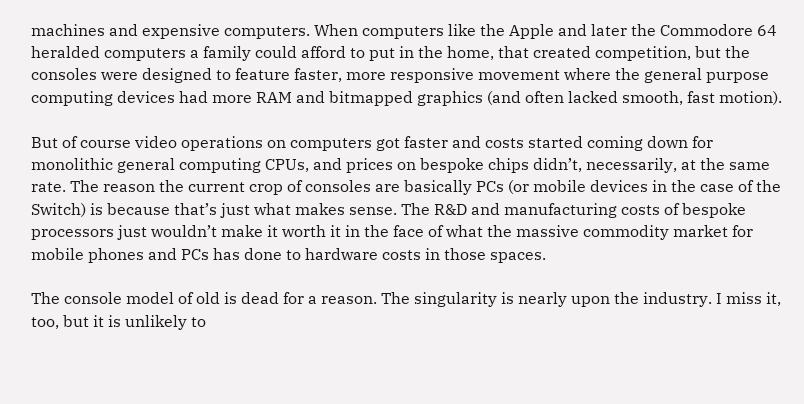machines and expensive computers. When computers like the Apple and later the Commodore 64 heralded computers a family could afford to put in the home, that created competition, but the consoles were designed to feature faster, more responsive movement where the general purpose computing devices had more RAM and bitmapped graphics (and often lacked smooth, fast motion).

But of course video operations on computers got faster and costs started coming down for monolithic general computing CPUs, and prices on bespoke chips didn’t, necessarily, at the same rate. The reason the current crop of consoles are basically PCs (or mobile devices in the case of the Switch) is because that’s just what makes sense. The R&D and manufacturing costs of bespoke processors just wouldn’t make it worth it in the face of what the massive commodity market for mobile phones and PCs has done to hardware costs in those spaces.

The console model of old is dead for a reason. The singularity is nearly upon the industry. I miss it, too, but it is unlikely to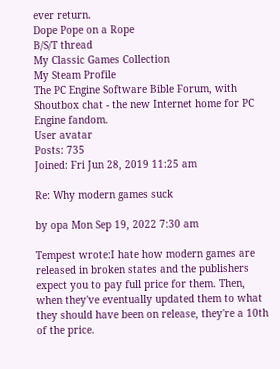ever return.
Dope Pope on a Rope
B/S/T thread
My Classic Games Collection
My Steam Profile
The PC Engine Software Bible Forum, with Shoutbox chat - the new Internet home for PC Engine fandom.
User avatar
Posts: 735
Joined: Fri Jun 28, 2019 11:25 am

Re: Why modern games suck

by opa Mon Sep 19, 2022 7:30 am

Tempest wrote:I hate how modern games are released in broken states and the publishers expect you to pay full price for them. Then, when they've eventually updated them to what they should have been on release, they're a 10th of the price.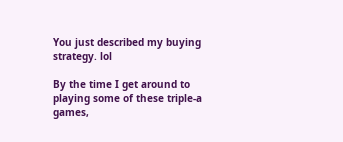You just described my buying strategy. lol

By the time I get around to playing some of these triple-a games,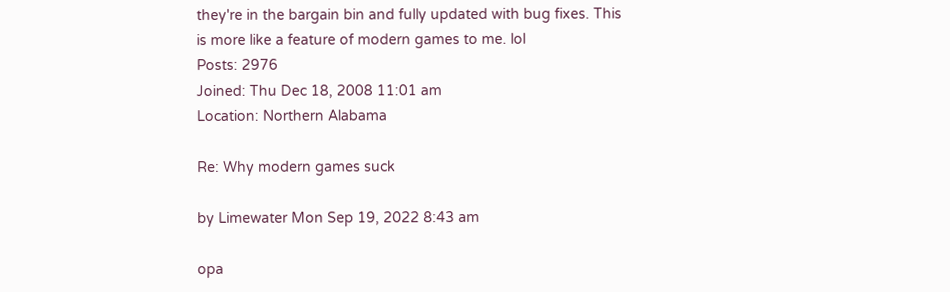they're in the bargain bin and fully updated with bug fixes. This is more like a feature of modern games to me. lol
Posts: 2976
Joined: Thu Dec 18, 2008 11:01 am
Location: Northern Alabama

Re: Why modern games suck

by Limewater Mon Sep 19, 2022 8:43 am

opa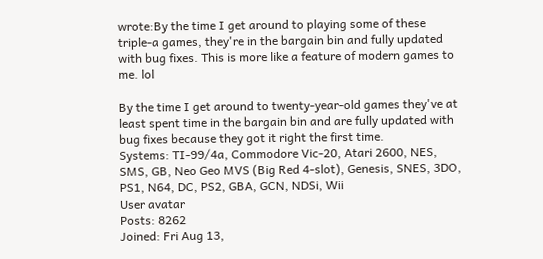wrote:By the time I get around to playing some of these triple-a games, they're in the bargain bin and fully updated with bug fixes. This is more like a feature of modern games to me. lol

By the time I get around to twenty-year-old games they've at least spent time in the bargain bin and are fully updated with bug fixes because they got it right the first time.
Systems: TI-99/4a, Commodore Vic-20, Atari 2600, NES, SMS, GB, Neo Geo MVS (Big Red 4-slot), Genesis, SNES, 3DO, PS1, N64, DC, PS2, GBA, GCN, NDSi, Wii
User avatar
Posts: 8262
Joined: Fri Aug 13,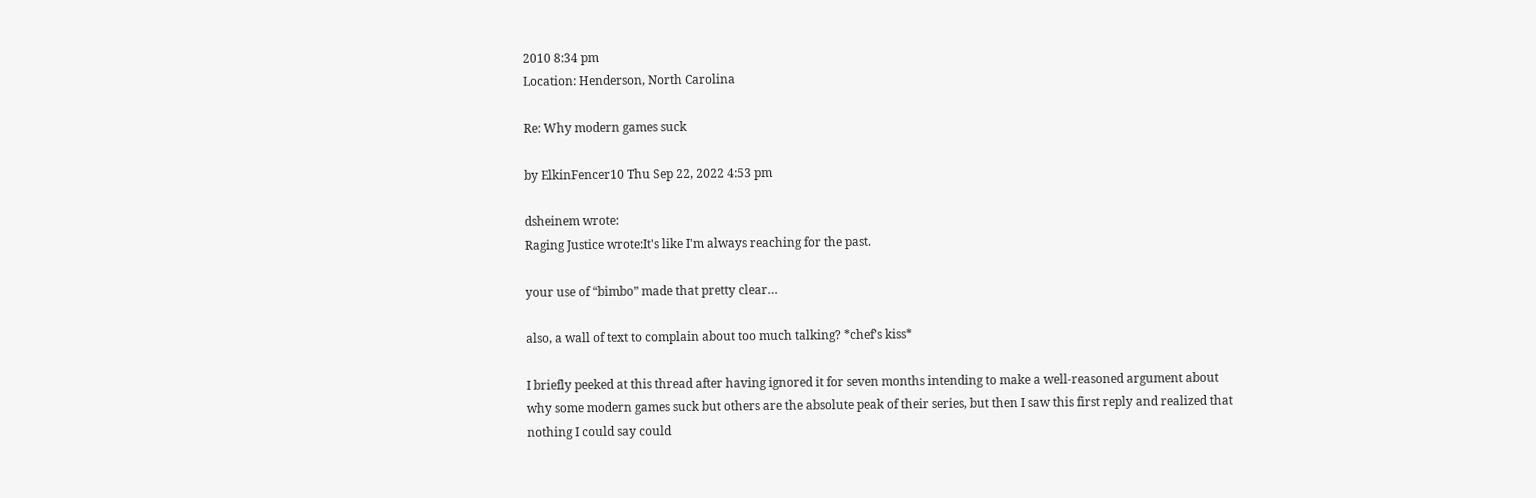2010 8:34 pm
Location: Henderson, North Carolina

Re: Why modern games suck

by ElkinFencer10 Thu Sep 22, 2022 4:53 pm

dsheinem wrote:
Raging Justice wrote:It's like I'm always reaching for the past.

your use of “bimbo” made that pretty clear…

also, a wall of text to complain about too much talking? *chef’s kiss*

I briefly peeked at this thread after having ignored it for seven months intending to make a well-reasoned argument about why some modern games suck but others are the absolute peak of their series, but then I saw this first reply and realized that nothing I could say could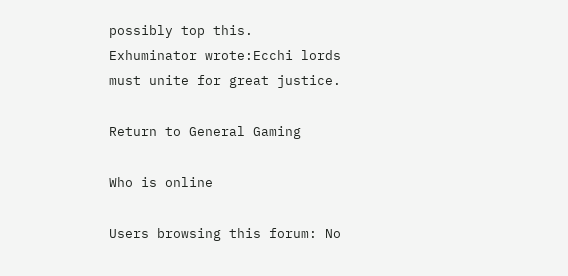possibly top this.
Exhuminator wrote:Ecchi lords must unite for great justice.

Return to General Gaming

Who is online

Users browsing this forum: No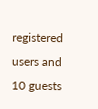registered users and 10 guests